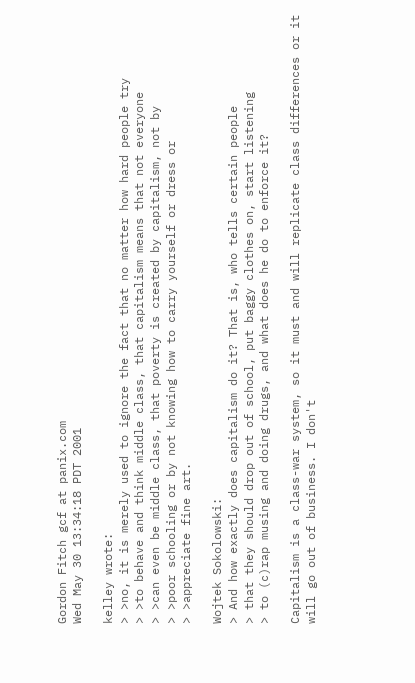Gordon Fitch gcf at panix.com
Wed May 30 13:34:18 PDT 2001

kelley wrote:
> >no, it is merely used to ignore the fact that no matter how hard people try
> >to behave and think middle class, that capitalism means that not everyone
> >can even be middle class, that poverty is created by capitalism, not by
> >poor schooling or by not knowing how to carry yourself or dress or
> >appreciate fine art.

Wojtek Sokolowski:
> And how exactly does capitalism do it? That is, who tells certain people
> that they should drop out of school, put baggy clothes on, start listening
> to (c)rap musing and doing drugs, and what does he do to enforce it?

Capitalism is a class-war system, so it must and will replicate class differences or it will go out of business. I don't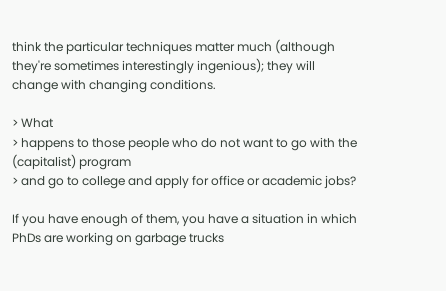think the particular techniques matter much (although they're sometimes interestingly ingenious); they will change with changing conditions.

> What
> happens to those people who do not want to go with the (capitalist) program
> and go to college and apply for office or academic jobs?

If you have enough of them, you have a situation in which PhDs are working on garbage trucks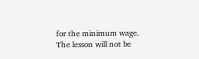for the minimum wage. The lesson will not be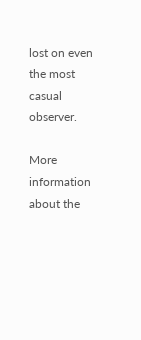lost on even the most casual observer.

More information about the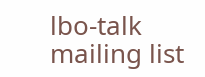lbo-talk mailing list